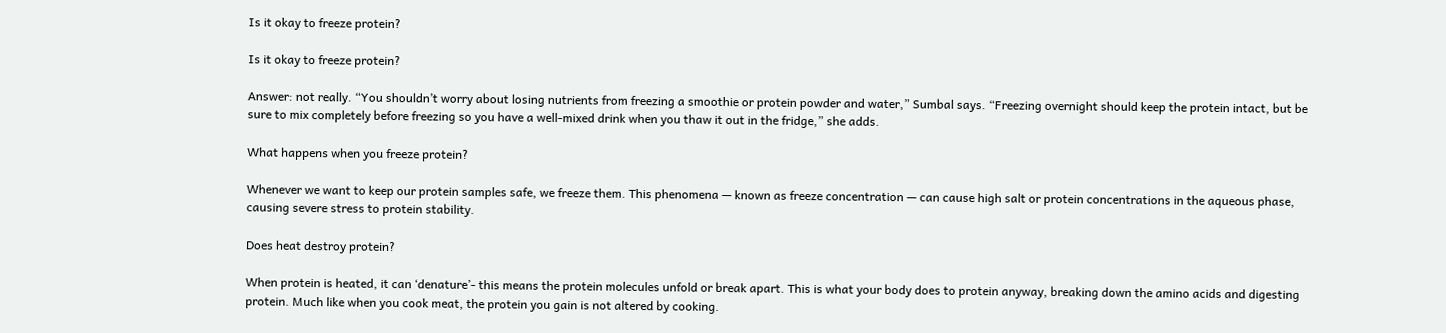Is it okay to freeze protein?

Is it okay to freeze protein?

Answer: not really. “You shouldn’t worry about losing nutrients from freezing a smoothie or protein powder and water,” Sumbal says. “Freezing overnight should keep the protein intact, but be sure to mix completely before freezing so you have a well-mixed drink when you thaw it out in the fridge,” she adds.

What happens when you freeze protein?

Whenever we want to keep our protein samples safe, we freeze them. This phenomena — known as freeze concentration — can cause high salt or protein concentrations in the aqueous phase, causing severe stress to protein stability.

Does heat destroy protein?

When protein is heated, it can ‘denature’- this means the protein molecules unfold or break apart. This is what your body does to protein anyway, breaking down the amino acids and digesting protein. Much like when you cook meat, the protein you gain is not altered by cooking.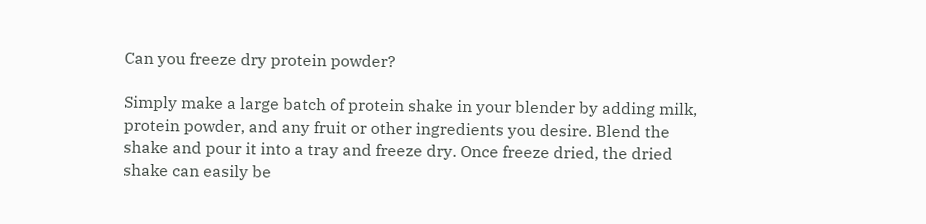Can you freeze dry protein powder?

Simply make a large batch of protein shake in your blender by adding milk, protein powder, and any fruit or other ingredients you desire. Blend the shake and pour it into a tray and freeze dry. Once freeze dried, the dried shake can easily be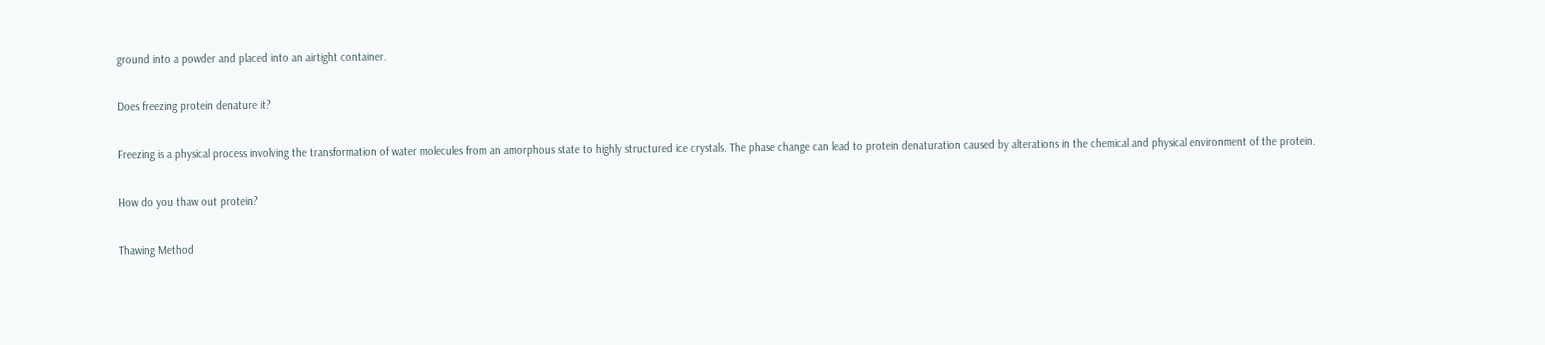ground into a powder and placed into an airtight container.

Does freezing protein denature it?

Freezing is a physical process involving the transformation of water molecules from an amorphous state to highly structured ice crystals. The phase change can lead to protein denaturation caused by alterations in the chemical and physical environment of the protein.

How do you thaw out protein?

Thawing Method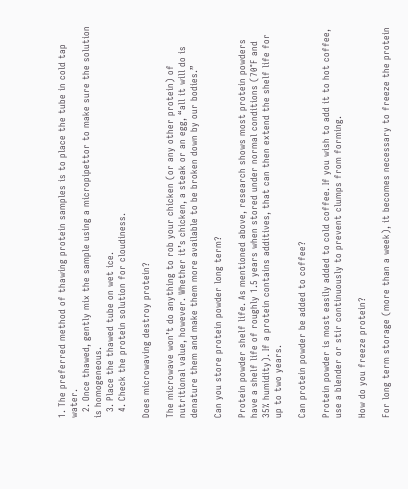1. The preferred method of thawing protein samples is to place the tube in cold tap water.
  2. Once thawed, gently mix the sample using a micropipettor to make sure the solution is homogeneous.
  3. Place the thawed tube on wet ice.
  4. Check the protein solution for cloudiness.

Does microwaving destroy protein?

The microwave won’t do anything to rob your chicken (or any other protein) of nutritional value, however. Whether it’s chicken, a steak or an egg, “all it will do is denature them and make them more available to be broken down by our bodies.”

Can you store protein powder long term?

Protein powder shelf life. As mentioned above, research shows most protein powders have a shelf life of roughly 1.5 years when stored under normal conditions (70°F and 35% humidity). If a protein contains additives, that can then extend the shelf life for up to two years.

Can protein powder be added to coffee?

Protein powder is most easily added to cold coffee. If you wish to add it to hot coffee, use a blender or stir continuously to prevent clumps from forming.

How do you freeze protein?

For long term storage (more than a week), it becomes necessary to freeze the protein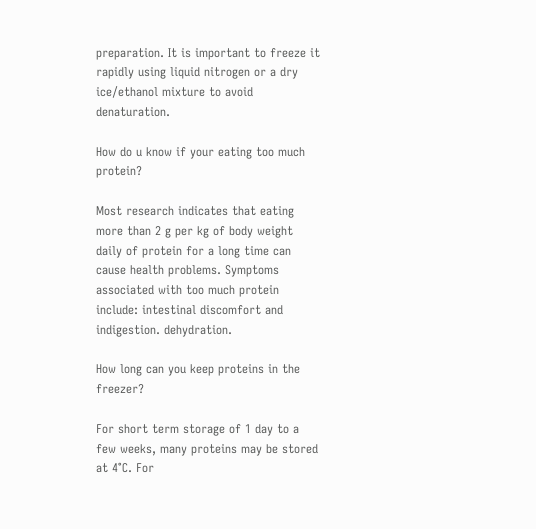preparation. It is important to freeze it rapidly using liquid nitrogen or a dry ice/ethanol mixture to avoid denaturation.

How do u know if your eating too much protein?

Most research indicates that eating more than 2 g per kg of body weight daily of protein for a long time can cause health problems. Symptoms associated with too much protein include: intestinal discomfort and indigestion. dehydration.

How long can you keep proteins in the freezer?

For short term storage of 1 day to a few weeks, many proteins may be stored at 4°C. For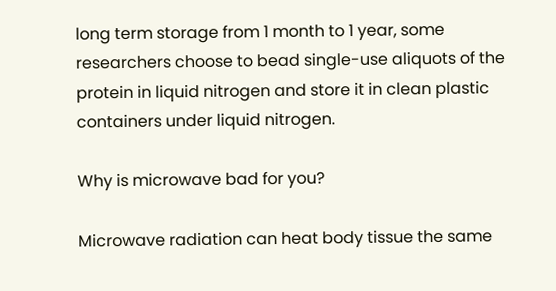long term storage from 1 month to 1 year, some researchers choose to bead single-use aliquots of the protein in liquid nitrogen and store it in clean plastic containers under liquid nitrogen.

Why is microwave bad for you?

Microwave radiation can heat body tissue the same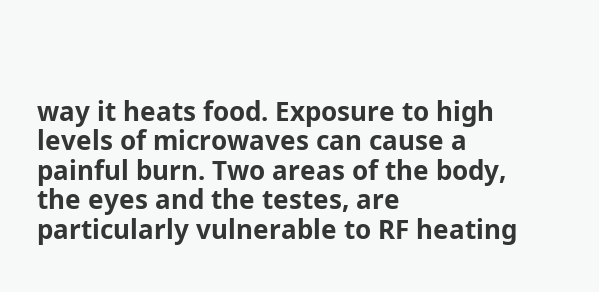way it heats food. Exposure to high levels of microwaves can cause a painful burn. Two areas of the body, the eyes and the testes, are particularly vulnerable to RF heating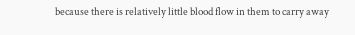because there is relatively little blood flow in them to carry away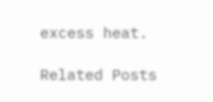excess heat.

Related Posts